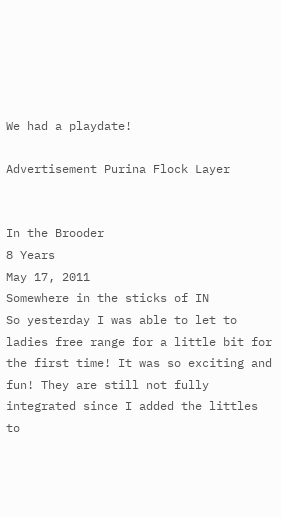We had a playdate!

Advertisement Purina Flock Layer


In the Brooder
8 Years
May 17, 2011
Somewhere in the sticks of IN
So yesterday I was able to let to ladies free range for a little bit for the first time! It was so exciting and fun! They are still not fully integrated since I added the littles to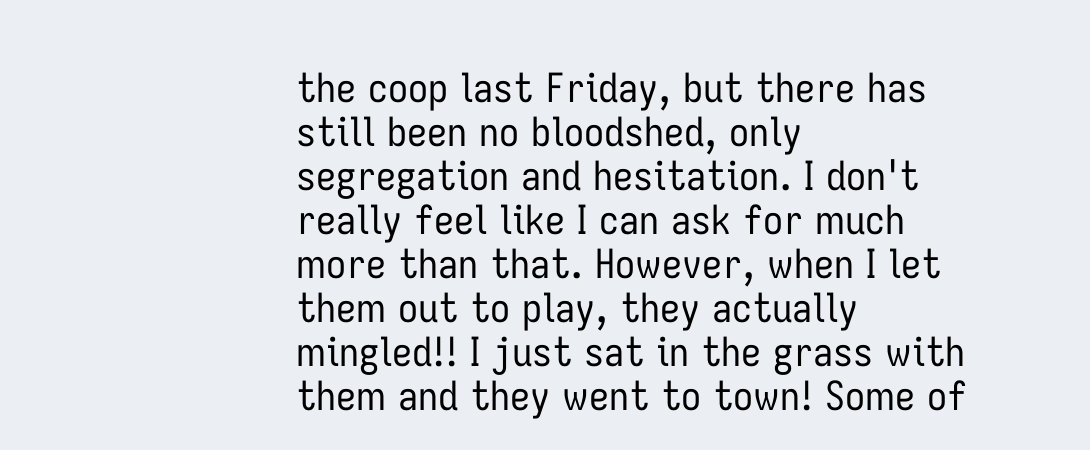the coop last Friday, but there has still been no bloodshed, only segregation and hesitation. I don't really feel like I can ask for much more than that. However, when I let them out to play, they actually mingled!! I just sat in the grass with them and they went to town! Some of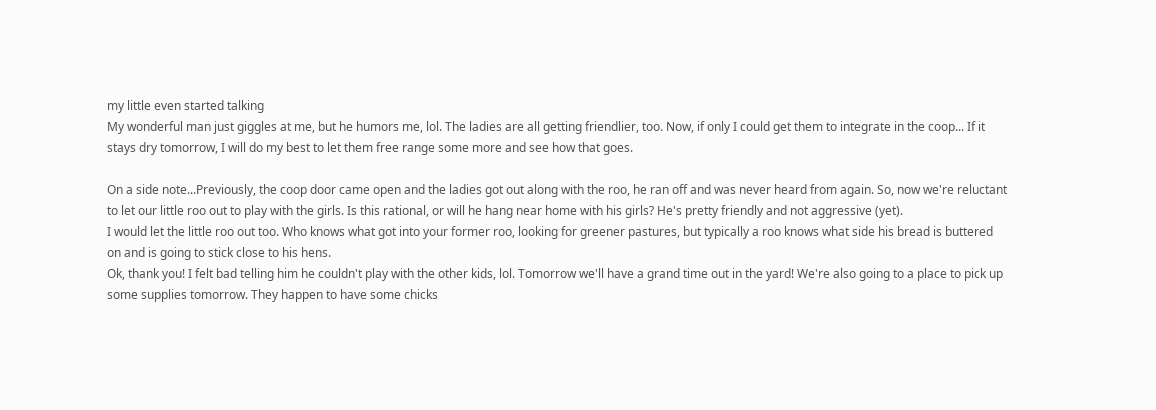my little even started talking
My wonderful man just giggles at me, but he humors me, lol. The ladies are all getting friendlier, too. Now, if only I could get them to integrate in the coop... If it stays dry tomorrow, I will do my best to let them free range some more and see how that goes.

On a side note...Previously, the coop door came open and the ladies got out along with the roo, he ran off and was never heard from again. So, now we're reluctant to let our little roo out to play with the girls. Is this rational, or will he hang near home with his girls? He's pretty friendly and not aggressive (yet).
I would let the little roo out too. Who knows what got into your former roo, looking for greener pastures, but typically a roo knows what side his bread is buttered on and is going to stick close to his hens.
Ok, thank you! I felt bad telling him he couldn't play with the other kids, lol. Tomorrow we'll have a grand time out in the yard! We're also going to a place to pick up some supplies tomorrow. They happen to have some chicks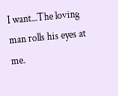I want...The loving man rolls his eyes at me.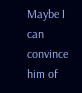Maybe I can convince him of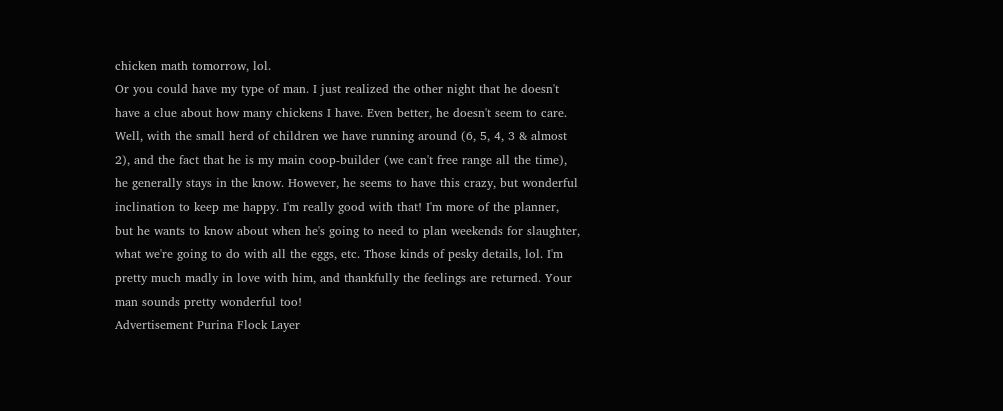chicken math tomorrow, lol.
Or you could have my type of man. I just realized the other night that he doesn't have a clue about how many chickens I have. Even better, he doesn't seem to care.
Well, with the small herd of children we have running around (6, 5, 4, 3 & almost 2), and the fact that he is my main coop-builder (we can't free range all the time), he generally stays in the know. However, he seems to have this crazy, but wonderful inclination to keep me happy. I'm really good with that! I'm more of the planner, but he wants to know about when he's going to need to plan weekends for slaughter, what we're going to do with all the eggs, etc. Those kinds of pesky details, lol. I'm pretty much madly in love with him, and thankfully the feelings are returned. Your man sounds pretty wonderful too!
Advertisement Purina Flock Layer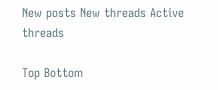New posts New threads Active threads

Top Bottom